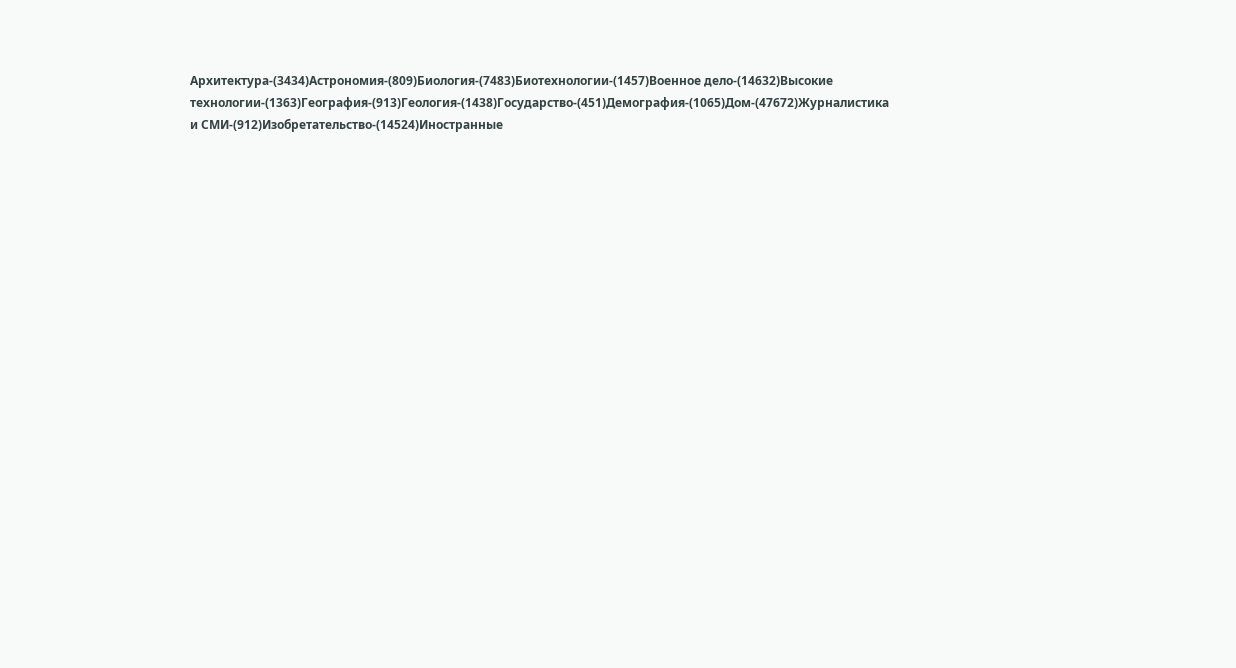Архитектура-(3434)Астрономия-(809)Биология-(7483)Биотехнологии-(1457)Военное дело-(14632)Высокие технологии-(1363)География-(913)Геология-(1438)Государство-(451)Демография-(1065)Дом-(47672)Журналистика и СМИ-(912)Изобретательство-(14524)Иностранные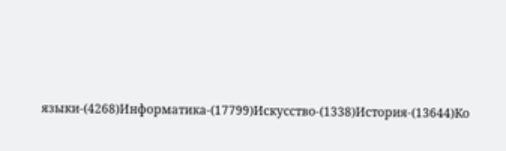языки-(4268)Информатика-(17799)Искусство-(1338)История-(13644)Ко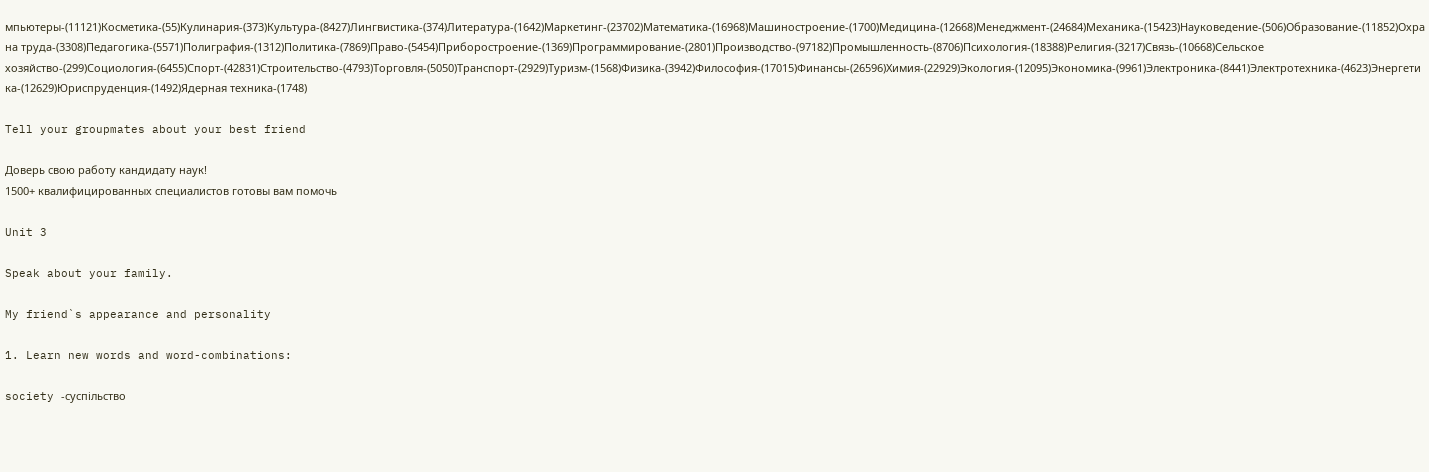мпьютеры-(11121)Косметика-(55)Кулинария-(373)Культура-(8427)Лингвистика-(374)Литература-(1642)Маркетинг-(23702)Математика-(16968)Машиностроение-(1700)Медицина-(12668)Менеджмент-(24684)Механика-(15423)Науковедение-(506)Образование-(11852)Охрана труда-(3308)Педагогика-(5571)Полиграфия-(1312)Политика-(7869)Право-(5454)Приборостроение-(1369)Программирование-(2801)Производство-(97182)Промышленность-(8706)Психология-(18388)Религия-(3217)Связь-(10668)Сельское хозяйство-(299)Социология-(6455)Спорт-(42831)Строительство-(4793)Торговля-(5050)Транспорт-(2929)Туризм-(1568)Физика-(3942)Философия-(17015)Финансы-(26596)Химия-(22929)Экология-(12095)Экономика-(9961)Электроника-(8441)Электротехника-(4623)Энергетика-(12629)Юриспруденция-(1492)Ядерная техника-(1748)

Tell your groupmates about your best friend

Доверь свою работу кандидату наук!
1500+ квалифицированных специалистов готовы вам помочь

Unit 3

Speak about your family.

My friend`s appearance and personality

1. Learn new words and word-combinations:

society -суспільство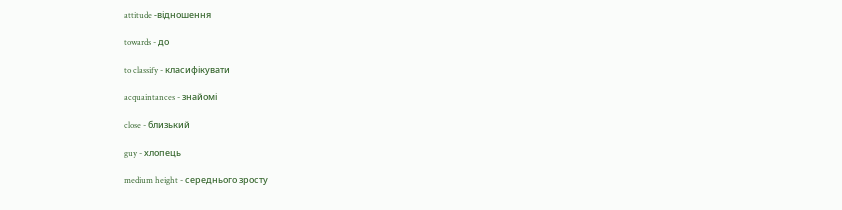attitude -відношення

towards - до

to classify - класифікувати

acquaintances - знайомі

close - близький

guy - хлопець

medium height - середнього зросту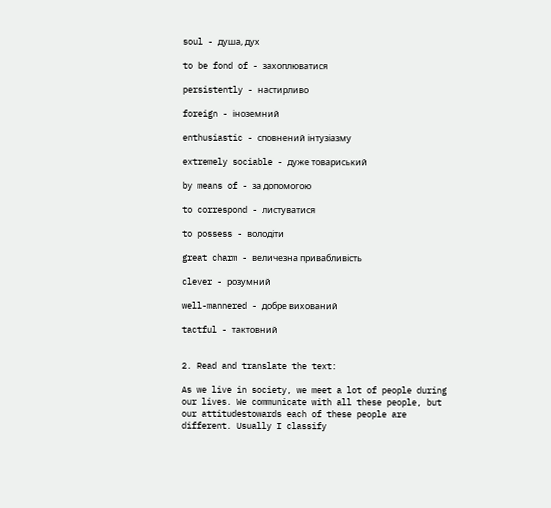soul - душа, дух

to be fond of - захоплюватися

persistently - настирливо

foreign - іноземний

enthusiastic - сповнений інтузіазму

extremely sociable - дуже товариський

by means of - за допомогою

to correspond - листуватися

to possess - володіти

great charm - величезна привабливість

clever - розумний

well-mannered - добре вихований

tactful - тактовний


2. Read and translate the text:

As we live in society, we meet a lot of people during our lives. We communicate with all these people, but our attitudestowards each of these people are different. Usually I classify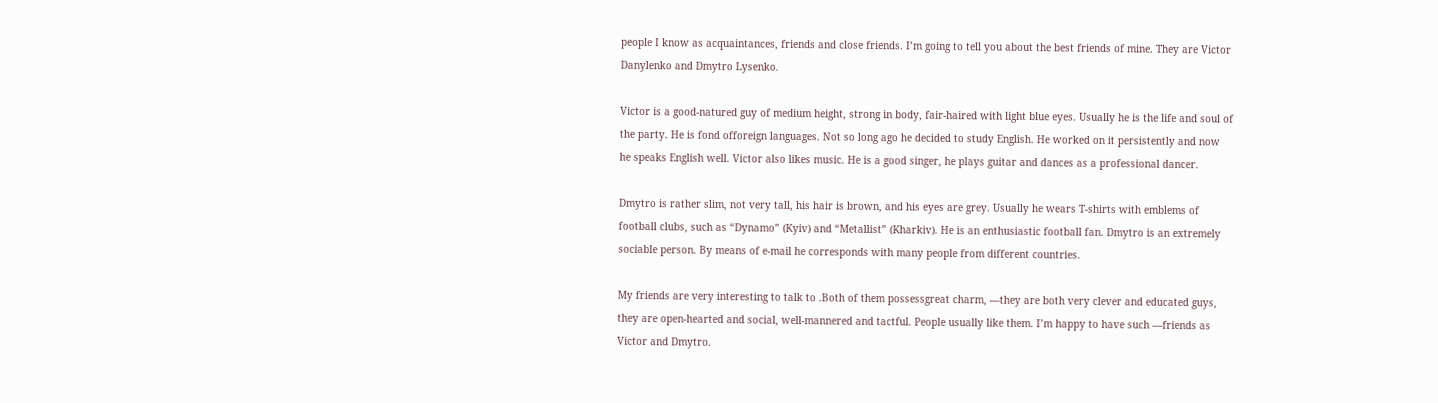people I know as acquaintances, friends and close friends. I’m going to tell you about the best friends of mine. They are Victor Danylenko and Dmytro Lysenko.

Victor is a good-natured guy of medium height, strong in body, fair-haired with light blue eyes. Usually he is the life and soul of the party. He is fond offoreign languages. Not so long ago he decided to study English. He worked on it persistently and now he speaks English well. Victor also likes music. He is a good singer, he plays guitar and dances as a professional dancer.

Dmytro is rather slim, not very tall, his hair is brown, and his eyes are grey. Usually he wears T-shirts with emblems of football clubs, such as “Dynamo” (Kyiv) and “Metallist” (Kharkiv). He is an enthusiastic football fan. Dmytro is an extremely sociable person. By means of e-mail he corresponds with many people from different countries.

My friends are very interesting to talk to .Both of them possessgreat charm, —they are both very clever and educated guys, they are open-hearted and social, well-mannered and tactful. People usually like them. I’m happy to have such —friends as Victor and Dmytro.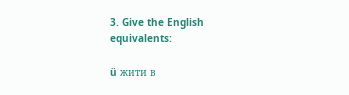3. Give the English equivalents:

ü жити в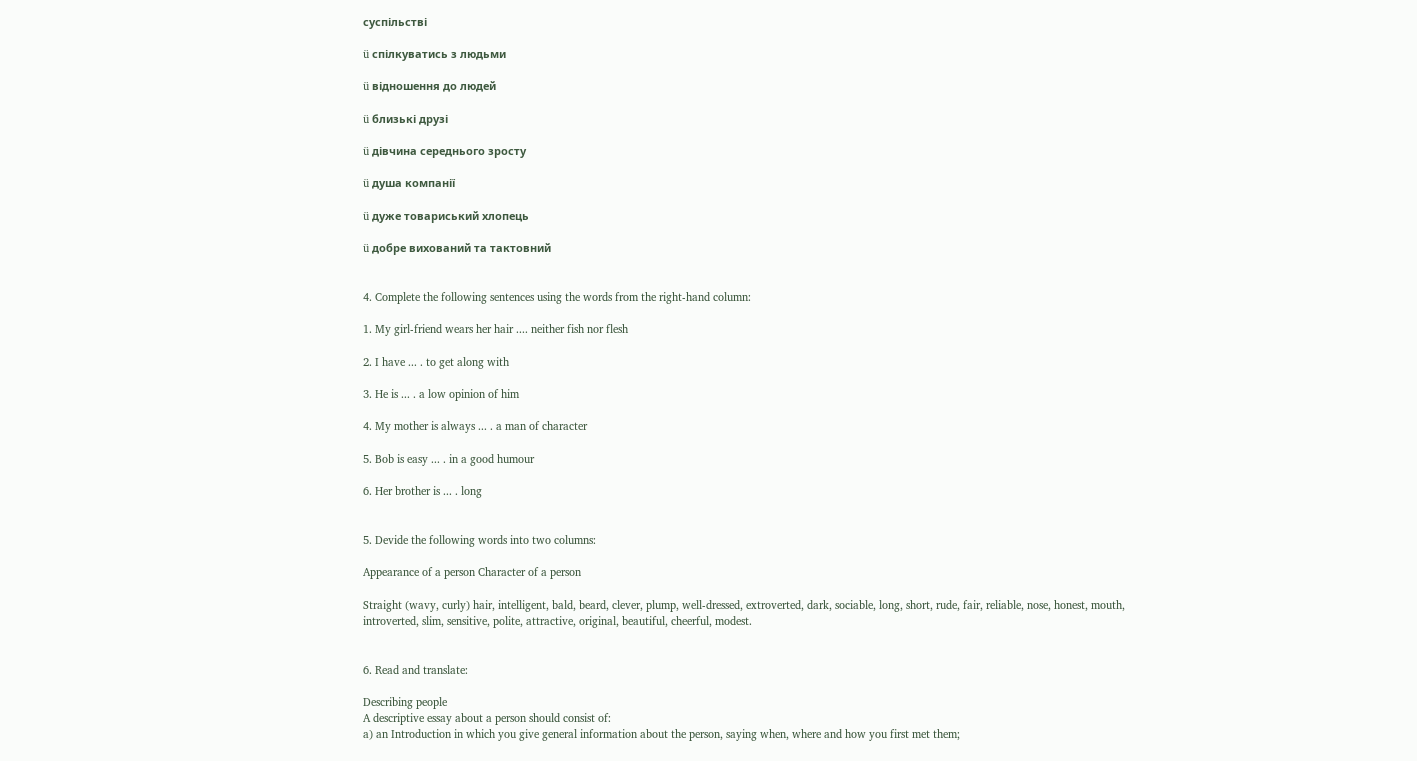суспільстві

ü спілкуватись з людьми

ü відношення до людей

ü близькі друзі

ü дівчина середнього зросту

ü душа компанії

ü дуже товариський хлопець

ü добре вихований та тактовний


4. Complete the following sentences using the words from the right-hand column:

1. My girl-friend wears her hair .... neither fish nor flesh

2. I have ... . to get along with

3. He is ... . a low opinion of him

4. My mother is always ... . a man of character

5. Bob is easy ... . in a good humour

6. Her brother is ... . long


5. Devide the following words into two columns:

Appearance of a person Character of a person

Straight (wavy, curly) hair, intelligent, bald, beard, clever, plump, well-dressed, extroverted, dark, sociable, long, short, rude, fair, reliable, nose, honest, mouth, introverted, slim, sensitive, polite, attractive, original, beautiful, cheerful, modest.


6. Read and translate:

Describing people
A descriptive essay about a person should consist of:
a) an Introduction in which you give general information about the person, saying when, where and how you first met them;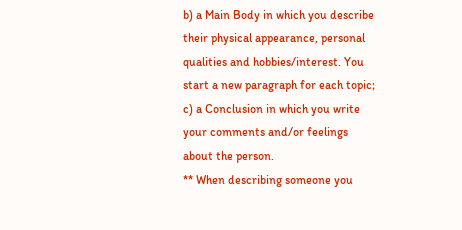b) a Main Body in which you describe their physical appearance, personal qualities and hobbies/interest. You start a new paragraph for each topic;
c) a Conclusion in which you write your comments and/or feelings about the person.
** When describing someone you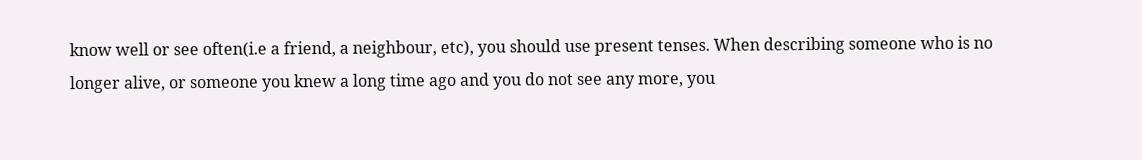know well or see often(i.e a friend, a neighbour, etc), you should use present tenses. When describing someone who is no longer alive, or someone you knew a long time ago and you do not see any more, you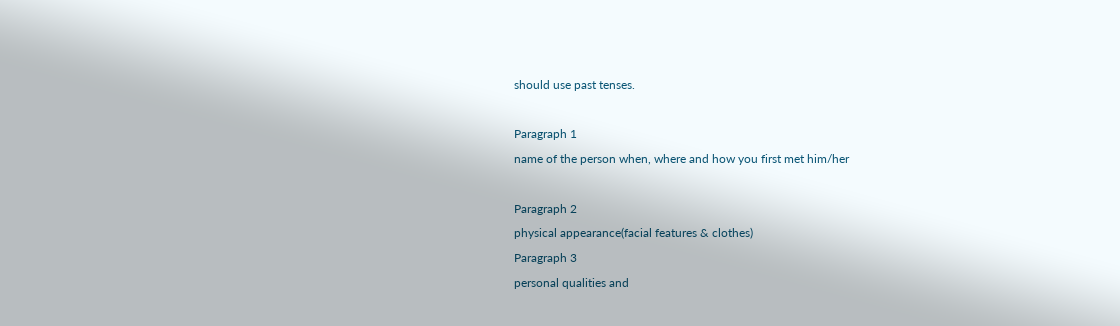should use past tenses.

Paragraph 1
name of the person when, where and how you first met him/her

Paragraph 2
physical appearance(facial features & clothes)
Paragraph 3
personal qualities and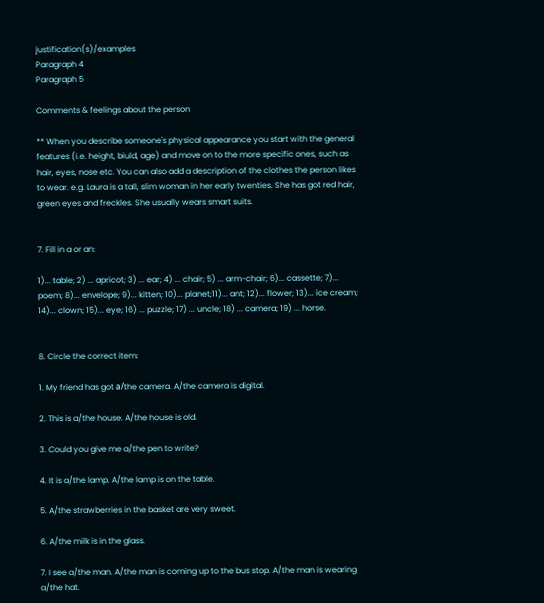justification(s)/examples
Paragraph 4
Paragraph 5

Comments & feelings about the person

** When you describe someone's physical appearance you start with the general features (i.e. height, biuld, age) and move on to the more specific ones, such as hair, eyes, nose etc. You can also add a description of the clothes the person likes to wear. e.g. Laura is a tall, slim woman in her early twenties. She has got red hair, green eyes and freckles. She usually wears smart suits.


7. Fill in a or an:

1)... table; 2) ... apricot; 3) ... ear; 4) ... chair; 5) ... arm-chair; 6)... cassette; 7)... poem; 8)... envelope; 9)... kitten; 10)... planet;11)... ant; 12)... flower; 13)... ice cream; 14)... clown; 15)... eye; 16) ... puzzle; 17) ... uncle; 18) ... camera; 19) ... horse.


8. Circle the correct item:

1. My friend has got а/the camera. A/the camera is digital.

2. This is a/the house. A/the house is old.

3. Could you give me a/the pen to write?

4. It is a/the lamp. A/the lamp is on the table.

5. A/the strawberries in the basket are very sweet.

6. A/the milk is in the glass.

7. I see a/the man. A/the man is coming up to the bus stop. A/the man is wearing a/the hat.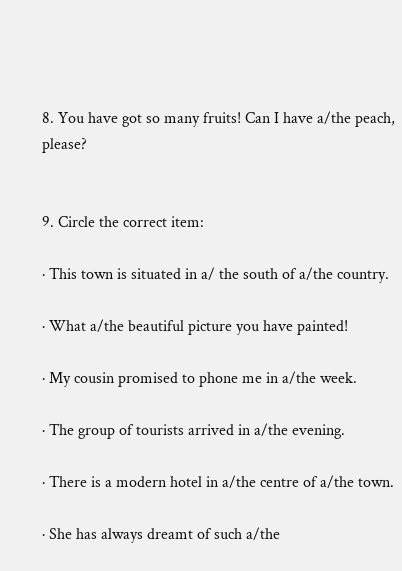8. You have got so many fruits! Can I have a/the peach, please?


9. Circle the correct item:

· This town is situated in a/ the south of a/the country.

· What a/the beautiful picture you have painted!

· My cousin promised to phone me in a/the week.

· The group of tourists arrived in a/the evening.

· There is a modern hotel in a/the centre of a/the town.

· She has always dreamt of such a/the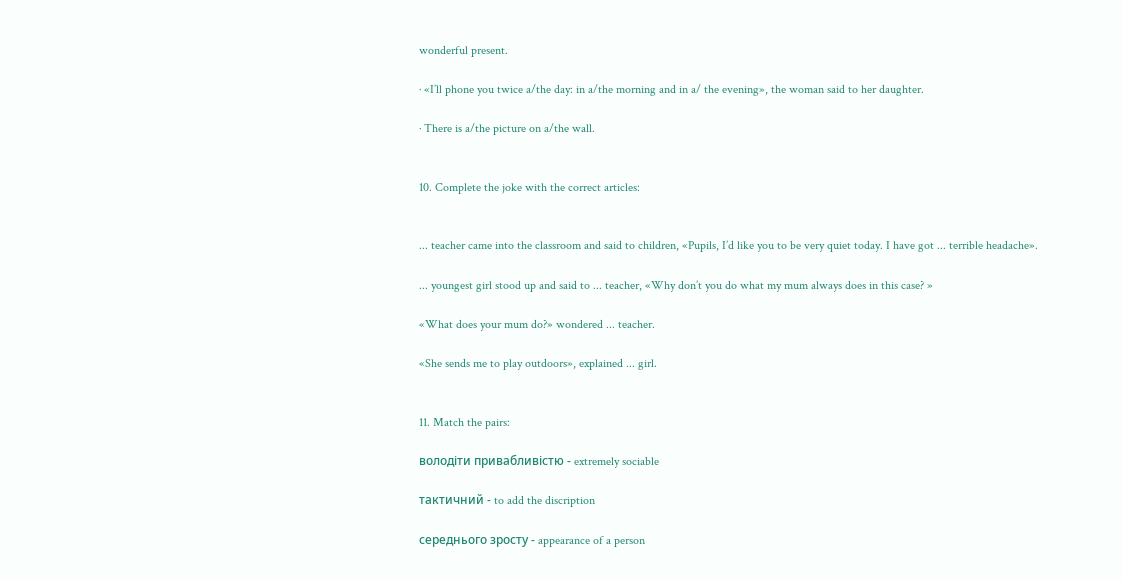wonderful present.

· «I’ll phone you twice a/the day: in a/the morning and in a/ the evening», the woman said to her daughter.

· There is a/the picture on a/the wall.


10. Complete the joke with the correct articles:


... teacher came into the classroom and said to children, «Pupils, I’d like you to be very quiet today. I have got ... terrible headache».

... youngest girl stood up and said to ... teacher, «Why don’t you do what my mum always does in this case? »

«What does your mum do?» wondered ... teacher.

«She sends me to play outdoors», explained ... girl.


11. Match the pairs:

володіти привабливістю - extremely sociable

тактичний - to add the discription

середнього зросту - appearance of a person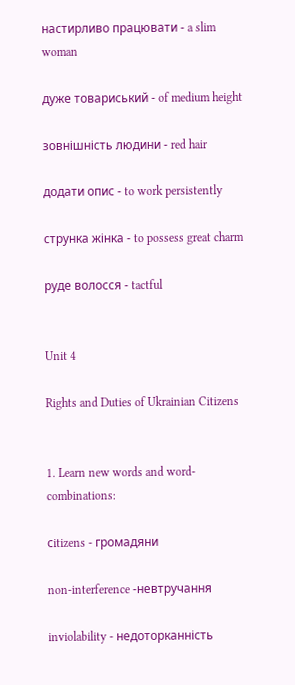настирливо працювати - a slim woman

дуже товариський - of medium height

зовнішність людини - red hair

додати опис - to work persistently

струнка жінка - to possess great charm

руде волосся - tactful


Unit 4

Rights and Duties of Ukrainian Citizens


1. Learn new words and word-combinations:

сitizens - громадяни

non-interference -невтручання

inviolability - недоторканність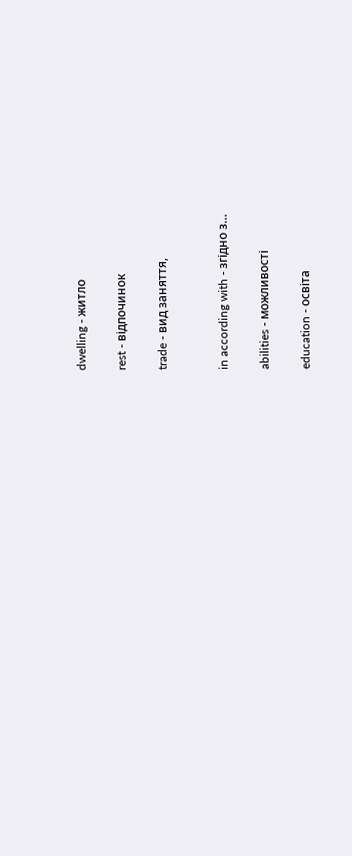dwelling - житло

rest - відпочинок

trade - вид заняття,


in according with - згідно з…

abilities - можливості

education - освіта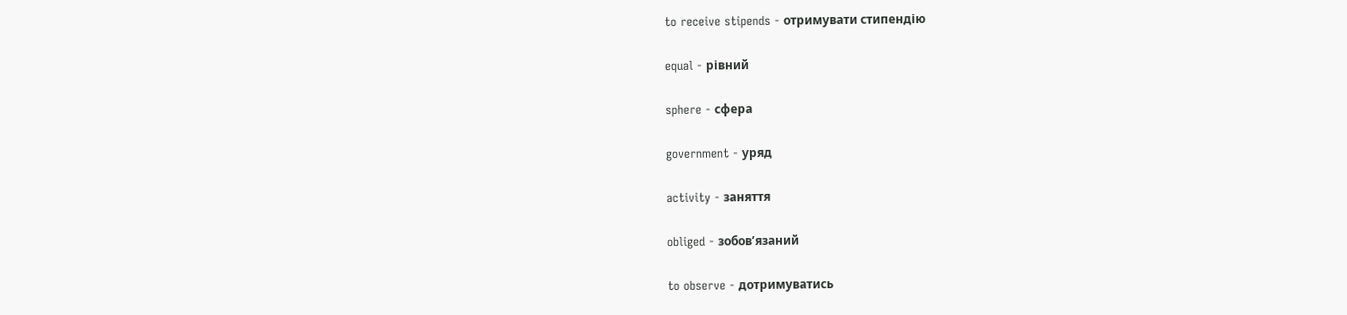to receive stipends - отримувати стипендію

equal - рівний

sphere - сфера

government - уряд

activity - заняття

obliged - зобов’язаний

to observe - дотримуватись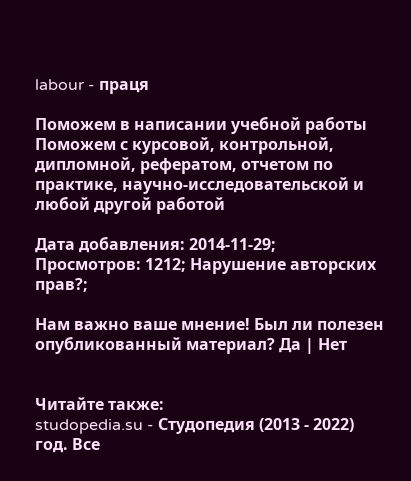labour - праця

Поможем в написании учебной работы
Поможем с курсовой, контрольной, дипломной, рефератом, отчетом по практике, научно-исследовательской и любой другой работой

Дата добавления: 2014-11-29; Просмотров: 1212; Нарушение авторских прав?;

Нам важно ваше мнение! Был ли полезен опубликованный материал? Да | Нет


Читайте также:
studopedia.su - Студопедия (2013 - 2022) год. Все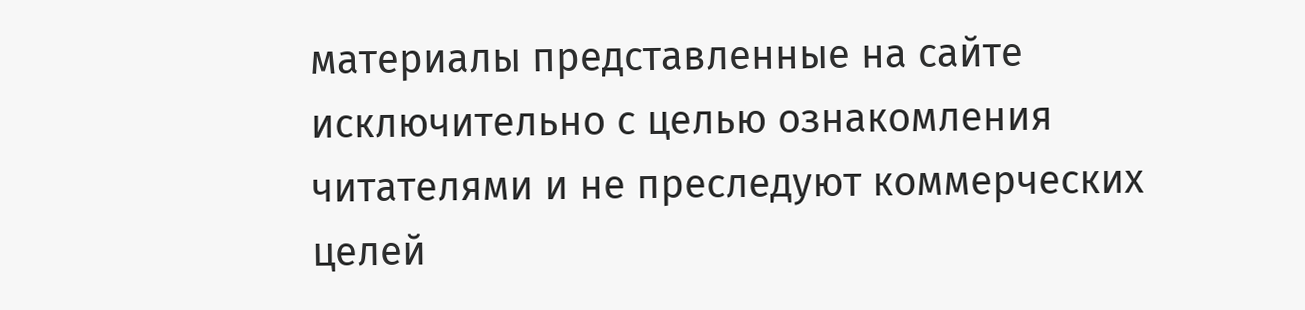материалы представленные на сайте исключительно с целью ознакомления читателями и не преследуют коммерческих целей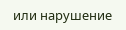или нарушение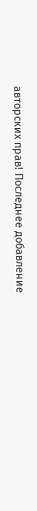авторских прав! Последнее добавление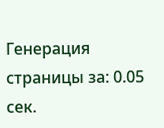Генерация страницы за: 0.05 сек.